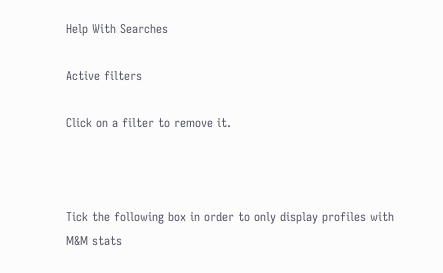Help With Searches

Active filters

Click on a filter to remove it.



Tick the following box in order to only display profiles with M&M stats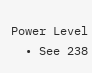Power Level
  • See 238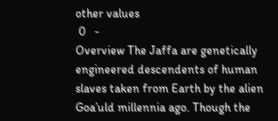other values
 0   -
Overview The Jaffa are genetically engineered descendents of human slaves taken from Earth by the alien Goa’uld millennia ago. Though the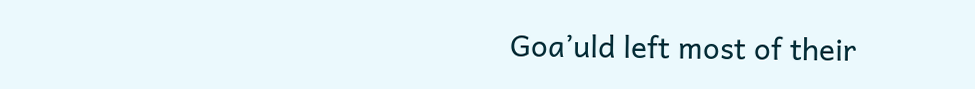Goa’uld left most of their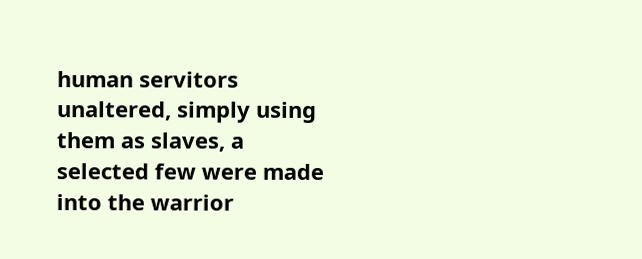human servitors unaltered, simply using them as slaves, a selected few were made into the warrior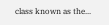class known as the...